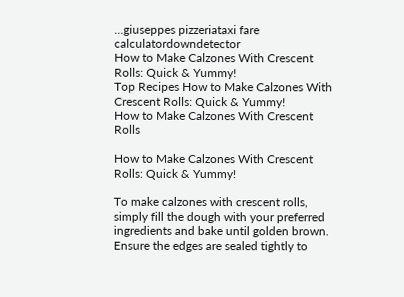...giuseppes pizzeriataxi fare calculatordowndetector
How to Make Calzones With Crescent Rolls: Quick & Yummy!
Top Recipes How to Make Calzones With Crescent Rolls: Quick & Yummy!
How to Make Calzones With Crescent Rolls

How to Make Calzones With Crescent Rolls: Quick & Yummy!

To make calzones with crescent rolls, simply fill the dough with your preferred ingredients and bake until golden brown. Ensure the edges are sealed tightly to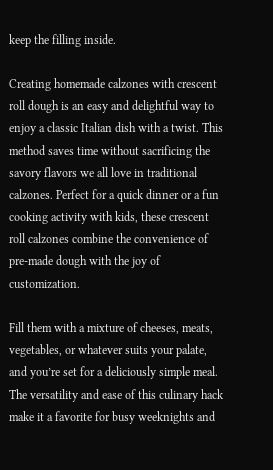keep the filling inside.

Creating homemade calzones with crescent roll dough is an easy and delightful way to enjoy a classic Italian dish with a twist. This method saves time without sacrificing the savory flavors we all love in traditional calzones. Perfect for a quick dinner or a fun cooking activity with kids, these crescent roll calzones combine the convenience of pre-made dough with the joy of customization.

Fill them with a mixture of cheeses, meats, vegetables, or whatever suits your palate, and you’re set for a deliciously simple meal. The versatility and ease of this culinary hack make it a favorite for busy weeknights and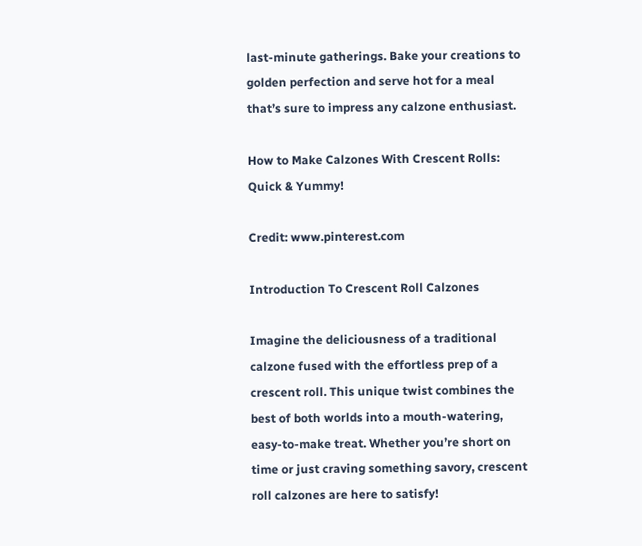last-minute gatherings. Bake your creations to golden perfection and serve hot for a meal that’s sure to impress any calzone enthusiast.

How to Make Calzones With Crescent Rolls: Quick & Yummy!

Credit: www.pinterest.com

Introduction To Crescent Roll Calzones

Imagine the deliciousness of a traditional calzone fused with the effortless prep of a crescent roll. This unique twist combines the best of both worlds into a mouth-watering, easy-to-make treat. Whether you’re short on time or just craving something savory, crescent roll calzones are here to satisfy!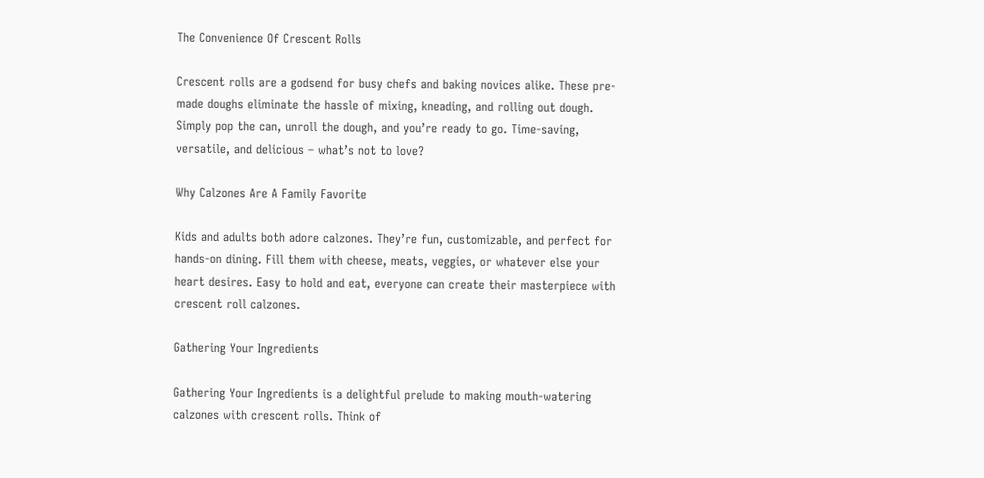The Convenience Of Crescent Rolls

Crescent rolls are a godsend for busy chefs and baking novices alike. These pre-made doughs eliminate the hassle of mixing, kneading, and rolling out dough. Simply pop the can, unroll the dough, and you’re ready to go. Time-saving, versatile, and delicious – what’s not to love?

Why Calzones Are A Family Favorite

Kids and adults both adore calzones. They’re fun, customizable, and perfect for hands-on dining. Fill them with cheese, meats, veggies, or whatever else your heart desires. Easy to hold and eat, everyone can create their masterpiece with crescent roll calzones.

Gathering Your Ingredients

Gathering Your Ingredients is a delightful prelude to making mouth-watering calzones with crescent rolls. Think of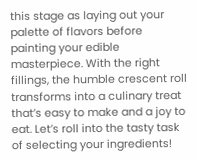this stage as laying out your palette of flavors before painting your edible masterpiece. With the right fillings, the humble crescent roll transforms into a culinary treat that’s easy to make and a joy to eat. Let’s roll into the tasty task of selecting your ingredients!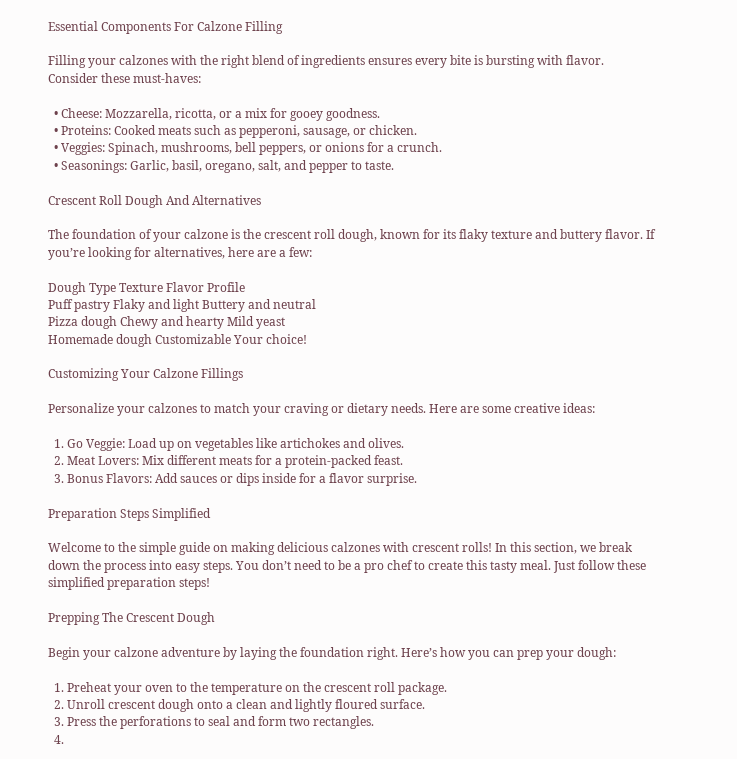Essential Components For Calzone Filling

Filling your calzones with the right blend of ingredients ensures every bite is bursting with flavor. Consider these must-haves:

  • Cheese: Mozzarella, ricotta, or a mix for gooey goodness.
  • Proteins: Cooked meats such as pepperoni, sausage, or chicken.
  • Veggies: Spinach, mushrooms, bell peppers, or onions for a crunch.
  • Seasonings: Garlic, basil, oregano, salt, and pepper to taste.

Crescent Roll Dough And Alternatives

The foundation of your calzone is the crescent roll dough, known for its flaky texture and buttery flavor. If you’re looking for alternatives, here are a few:

Dough Type Texture Flavor Profile
Puff pastry Flaky and light Buttery and neutral
Pizza dough Chewy and hearty Mild yeast
Homemade dough Customizable Your choice!

Customizing Your Calzone Fillings

Personalize your calzones to match your craving or dietary needs. Here are some creative ideas:

  1. Go Veggie: Load up on vegetables like artichokes and olives.
  2. Meat Lovers: Mix different meats for a protein-packed feast.
  3. Bonus Flavors: Add sauces or dips inside for a flavor surprise.

Preparation Steps Simplified

Welcome to the simple guide on making delicious calzones with crescent rolls! In this section, we break down the process into easy steps. You don’t need to be a pro chef to create this tasty meal. Just follow these simplified preparation steps!

Prepping The Crescent Dough

Begin your calzone adventure by laying the foundation right. Here’s how you can prep your dough:

  1. Preheat your oven to the temperature on the crescent roll package.
  2. Unroll crescent dough onto a clean and lightly floured surface.
  3. Press the perforations to seal and form two rectangles.
  4.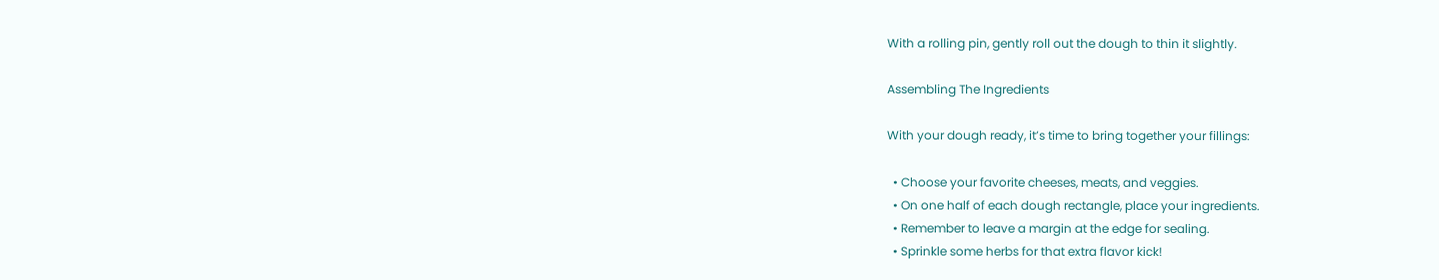With a rolling pin, gently roll out the dough to thin it slightly.

Assembling The Ingredients

With your dough ready, it’s time to bring together your fillings:

  • Choose your favorite cheeses, meats, and veggies.
  • On one half of each dough rectangle, place your ingredients.
  • Remember to leave a margin at the edge for sealing.
  • Sprinkle some herbs for that extra flavor kick!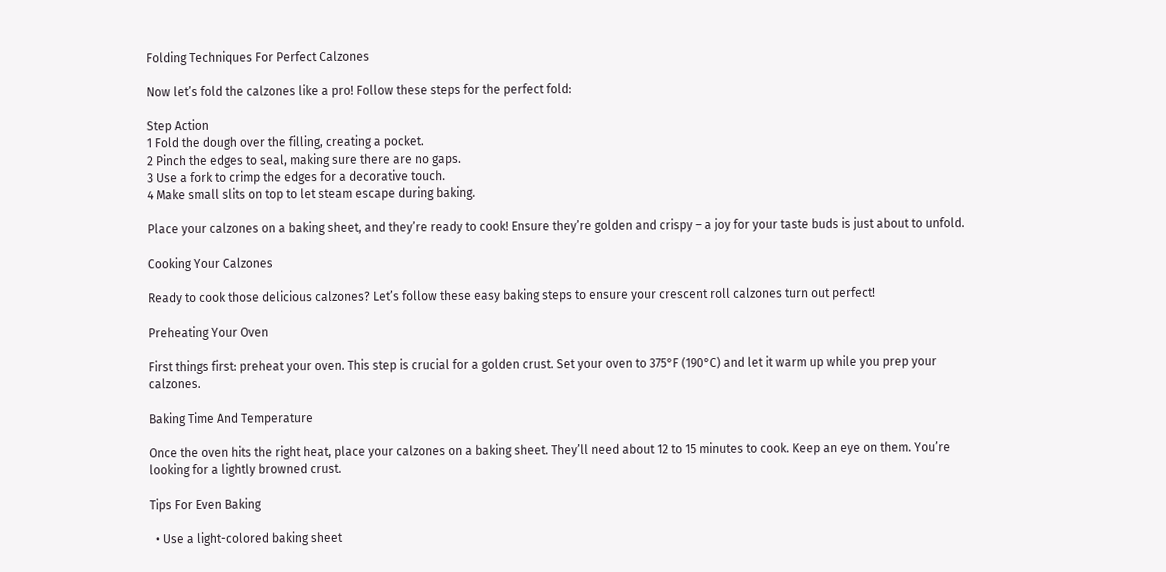Folding Techniques For Perfect Calzones

Now let’s fold the calzones like a pro! Follow these steps for the perfect fold:

Step Action
1 Fold the dough over the filling, creating a pocket.
2 Pinch the edges to seal, making sure there are no gaps.
3 Use a fork to crimp the edges for a decorative touch.
4 Make small slits on top to let steam escape during baking.

Place your calzones on a baking sheet, and they’re ready to cook! Ensure they’re golden and crispy – a joy for your taste buds is just about to unfold.

Cooking Your Calzones

Ready to cook those delicious calzones? Let’s follow these easy baking steps to ensure your crescent roll calzones turn out perfect!

Preheating Your Oven

First things first: preheat your oven. This step is crucial for a golden crust. Set your oven to 375°F (190°C) and let it warm up while you prep your calzones.

Baking Time And Temperature

Once the oven hits the right heat, place your calzones on a baking sheet. They’ll need about 12 to 15 minutes to cook. Keep an eye on them. You’re looking for a lightly browned crust.

Tips For Even Baking

  • Use a light-colored baking sheet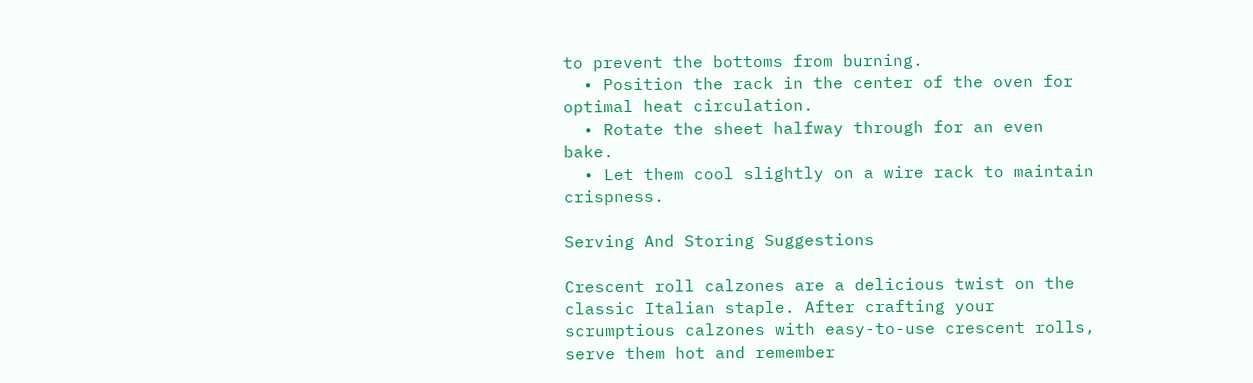to prevent the bottoms from burning.
  • Position the rack in the center of the oven for optimal heat circulation.
  • Rotate the sheet halfway through for an even bake.
  • Let them cool slightly on a wire rack to maintain crispness.

Serving And Storing Suggestions

Crescent roll calzones are a delicious twist on the classic Italian staple. After crafting your scrumptious calzones with easy-to-use crescent rolls, serve them hot and remember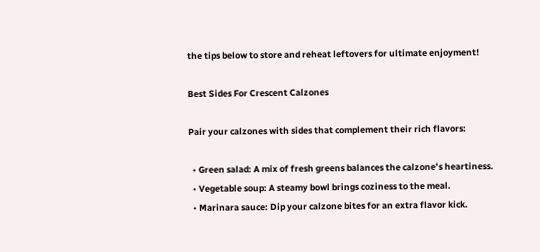the tips below to store and reheat leftovers for ultimate enjoyment!

Best Sides For Crescent Calzones

Pair your calzones with sides that complement their rich flavors:

  • Green salad: A mix of fresh greens balances the calzone’s heartiness.
  • Vegetable soup: A steamy bowl brings coziness to the meal.
  • Marinara sauce: Dip your calzone bites for an extra flavor kick.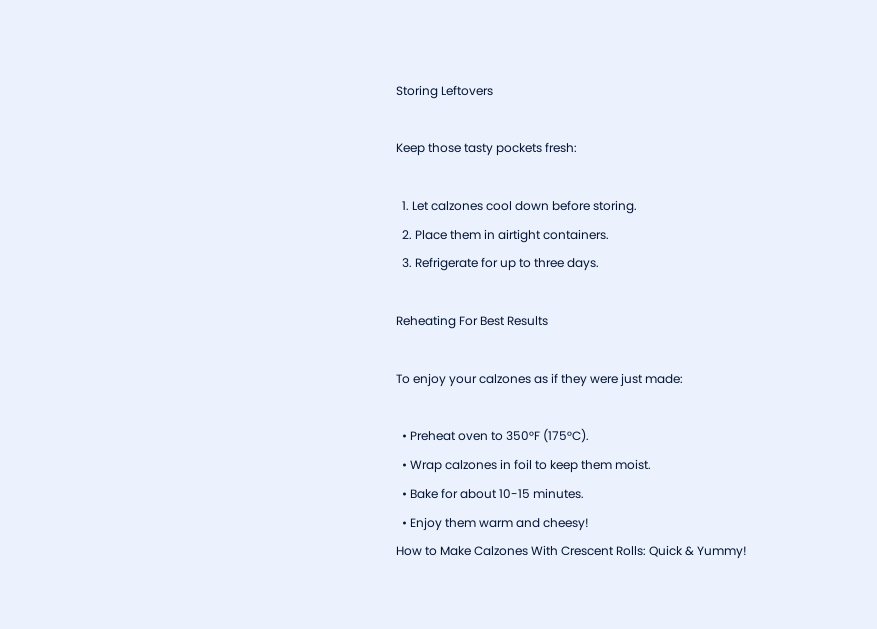Storing Leftovers

Keep those tasty pockets fresh:

  1. Let calzones cool down before storing.
  2. Place them in airtight containers.
  3. Refrigerate for up to three days.

Reheating For Best Results

To enjoy your calzones as if they were just made:

  • Preheat oven to 350°F (175°C).
  • Wrap calzones in foil to keep them moist.
  • Bake for about 10-15 minutes.
  • Enjoy them warm and cheesy!
How to Make Calzones With Crescent Rolls: Quick & Yummy!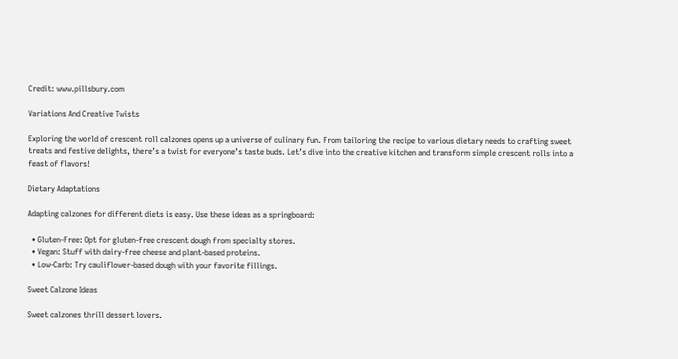Credit: www.pillsbury.com

Variations And Creative Twists

Exploring the world of crescent roll calzones opens up a universe of culinary fun. From tailoring the recipe to various dietary needs to crafting sweet treats and festive delights, there’s a twist for everyone’s taste buds. Let’s dive into the creative kitchen and transform simple crescent rolls into a feast of flavors!

Dietary Adaptations

Adapting calzones for different diets is easy. Use these ideas as a springboard:

  • Gluten-Free: Opt for gluten-free crescent dough from specialty stores.
  • Vegan: Stuff with dairy-free cheese and plant-based proteins.
  • Low-Carb: Try cauliflower-based dough with your favorite fillings.

Sweet Calzone Ideas

Sweet calzones thrill dessert lovers.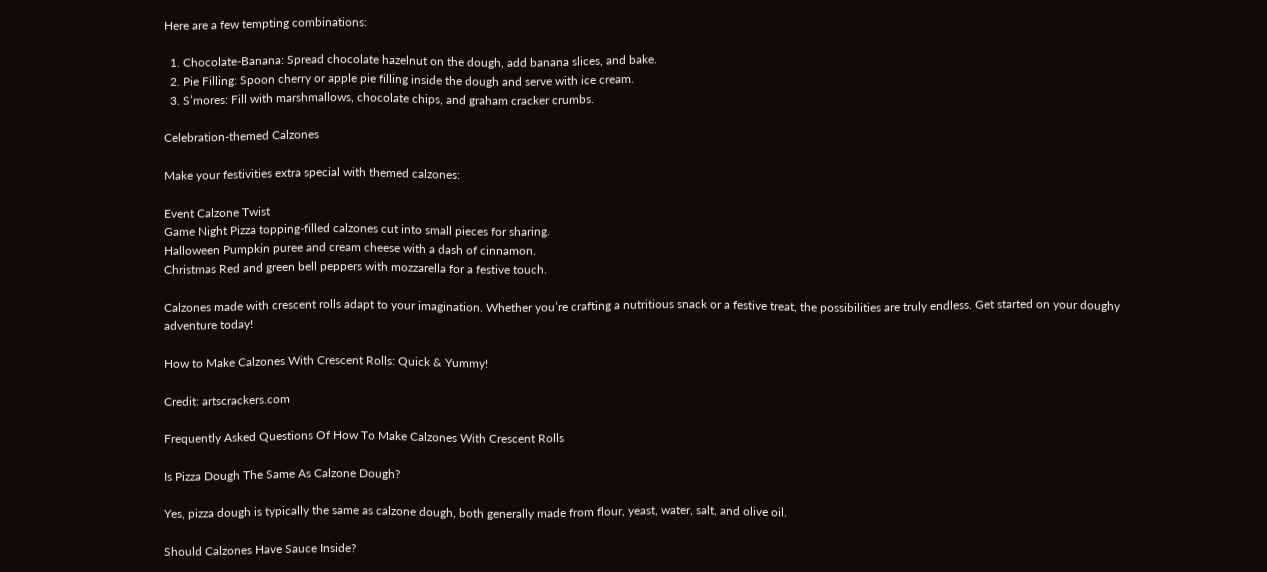Here are a few tempting combinations:

  1. Chocolate-Banana: Spread chocolate hazelnut on the dough, add banana slices, and bake.
  2. Pie Filling: Spoon cherry or apple pie filling inside the dough and serve with ice cream.
  3. S’mores: Fill with marshmallows, chocolate chips, and graham cracker crumbs.

Celebration-themed Calzones

Make your festivities extra special with themed calzones:

Event Calzone Twist
Game Night Pizza topping-filled calzones cut into small pieces for sharing.
Halloween Pumpkin puree and cream cheese with a dash of cinnamon.
Christmas Red and green bell peppers with mozzarella for a festive touch.

Calzones made with crescent rolls adapt to your imagination. Whether you’re crafting a nutritious snack or a festive treat, the possibilities are truly endless. Get started on your doughy adventure today!

How to Make Calzones With Crescent Rolls: Quick & Yummy!

Credit: artscrackers.com

Frequently Asked Questions Of How To Make Calzones With Crescent Rolls

Is Pizza Dough The Same As Calzone Dough?

Yes, pizza dough is typically the same as calzone dough, both generally made from flour, yeast, water, salt, and olive oil.

Should Calzones Have Sauce Inside?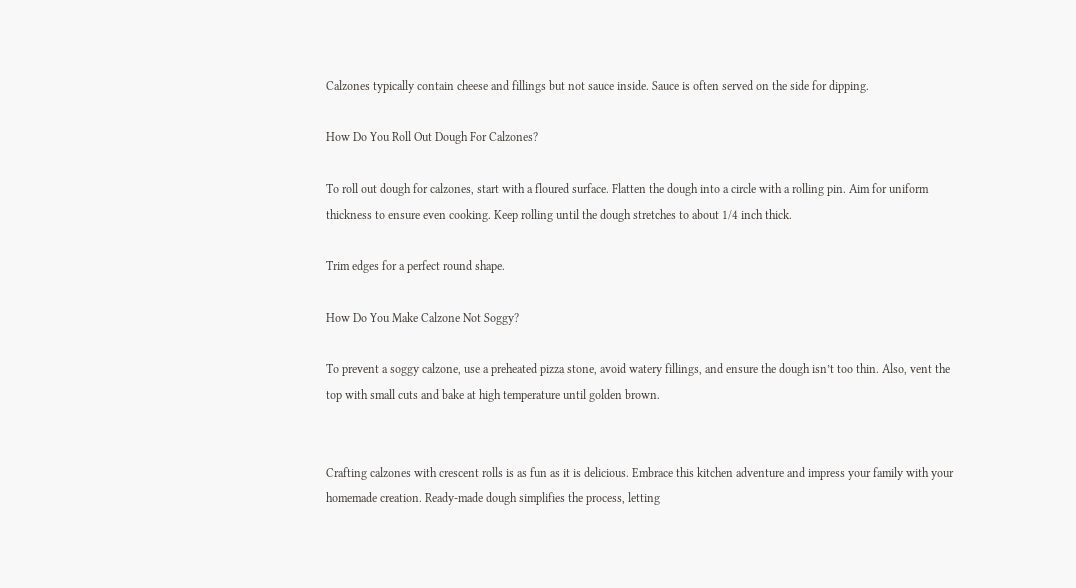Calzones typically contain cheese and fillings but not sauce inside. Sauce is often served on the side for dipping.

How Do You Roll Out Dough For Calzones?

To roll out dough for calzones, start with a floured surface. Flatten the dough into a circle with a rolling pin. Aim for uniform thickness to ensure even cooking. Keep rolling until the dough stretches to about 1/4 inch thick.

Trim edges for a perfect round shape.

How Do You Make Calzone Not Soggy?

To prevent a soggy calzone, use a preheated pizza stone, avoid watery fillings, and ensure the dough isn’t too thin. Also, vent the top with small cuts and bake at high temperature until golden brown.


Crafting calzones with crescent rolls is as fun as it is delicious. Embrace this kitchen adventure and impress your family with your homemade creation. Ready-made dough simplifies the process, letting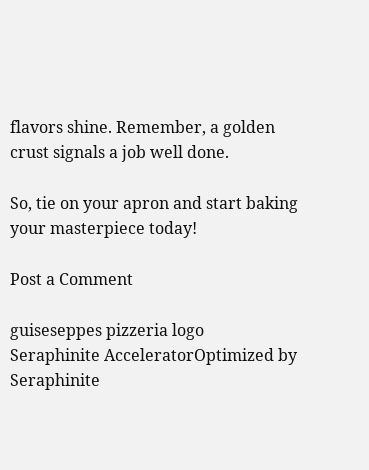flavors shine. Remember, a golden crust signals a job well done.

So, tie on your apron and start baking your masterpiece today!

Post a Comment

guiseseppes pizzeria logo
Seraphinite AcceleratorOptimized by Seraphinite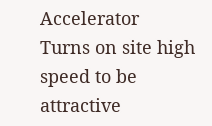Accelerator
Turns on site high speed to be attractive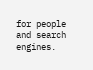for people and search engines.